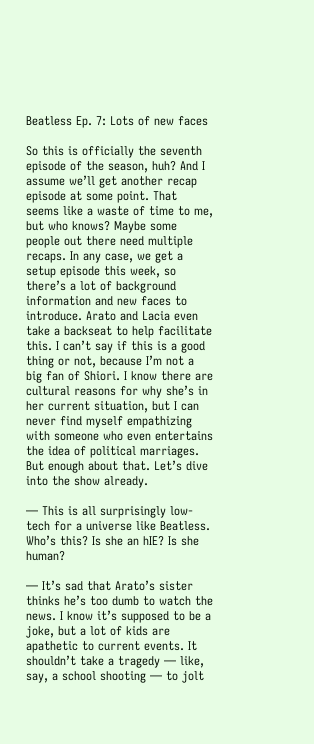Beatless Ep. 7: Lots of new faces

So this is officially the seventh episode of the season, huh? And I assume we’ll get another recap episode at some point. That seems like a waste of time to me, but who knows? Maybe some people out there need multiple recaps. In any case, we get a setup episode this week, so there’s a lot of background information and new faces to introduce. Arato and Lacia even take a backseat to help facilitate this. I can’t say if this is a good thing or not, because I’m not a big fan of Shiori. I know there are cultural reasons for why she’s in her current situation, but I can never find myself empathizing with someone who even entertains the idea of political marriages. But enough about that. Let’s dive into the show already.

— This is all surprisingly low-tech for a universe like Beatless. Who’s this? Is she an hIE? Is she human?

— It’s sad that Arato’s sister thinks he’s too dumb to watch the news. I know it’s supposed to be a joke, but a lot of kids are apathetic to current events. It shouldn’t take a tragedy — like, say, a school shooting — to jolt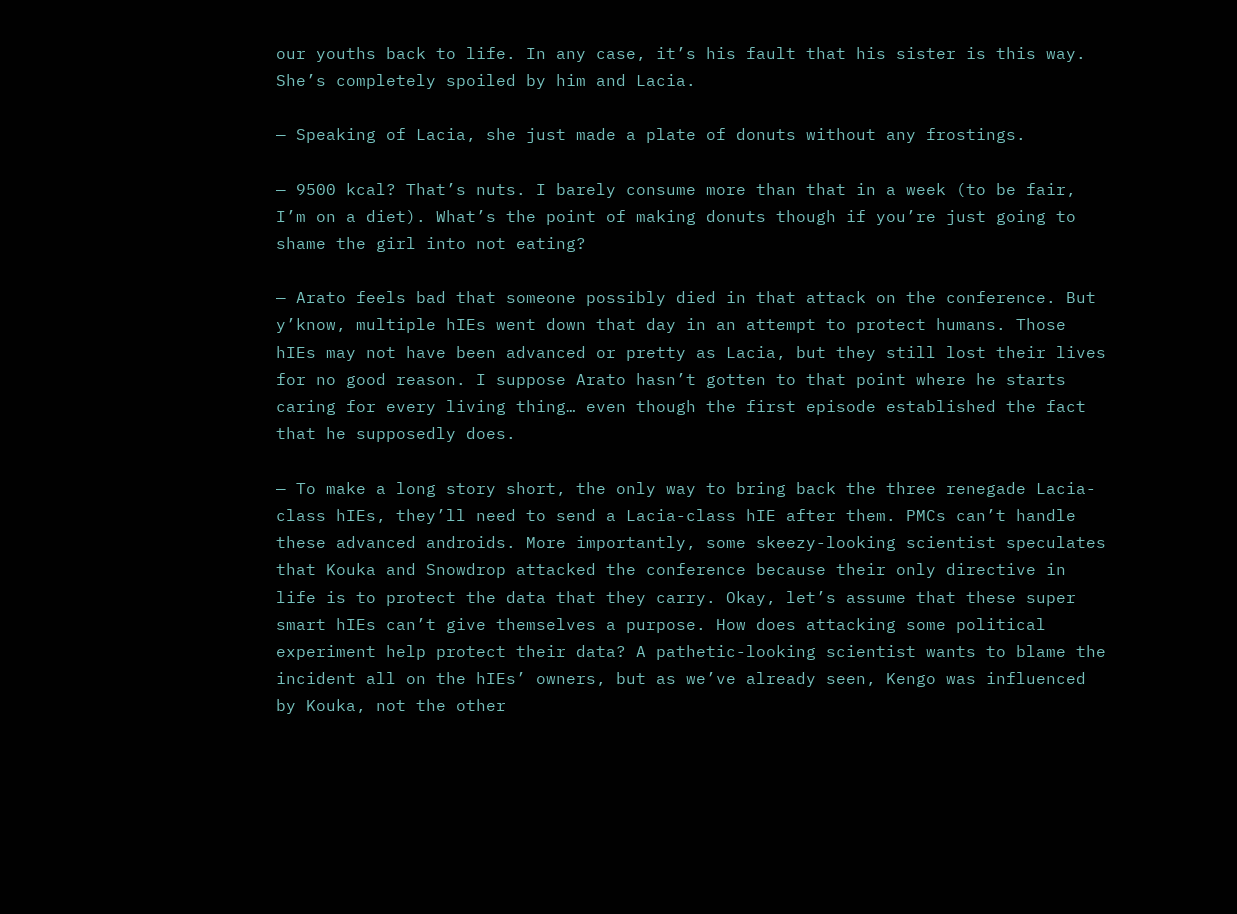our youths back to life. In any case, it’s his fault that his sister is this way. She’s completely spoiled by him and Lacia.

— Speaking of Lacia, she just made a plate of donuts without any frostings.

— 9500 kcal? That’s nuts. I barely consume more than that in a week (to be fair, I’m on a diet). What’s the point of making donuts though if you’re just going to shame the girl into not eating?

— Arato feels bad that someone possibly died in that attack on the conference. But y’know, multiple hIEs went down that day in an attempt to protect humans. Those hIEs may not have been advanced or pretty as Lacia, but they still lost their lives for no good reason. I suppose Arato hasn’t gotten to that point where he starts caring for every living thing… even though the first episode established the fact that he supposedly does.

— To make a long story short, the only way to bring back the three renegade Lacia-class hIEs, they’ll need to send a Lacia-class hIE after them. PMCs can’t handle these advanced androids. More importantly, some skeezy-looking scientist speculates that Kouka and Snowdrop attacked the conference because their only directive in life is to protect the data that they carry. Okay, let’s assume that these super smart hIEs can’t give themselves a purpose. How does attacking some political experiment help protect their data? A pathetic-looking scientist wants to blame the incident all on the hIEs’ owners, but as we’ve already seen, Kengo was influenced by Kouka, not the other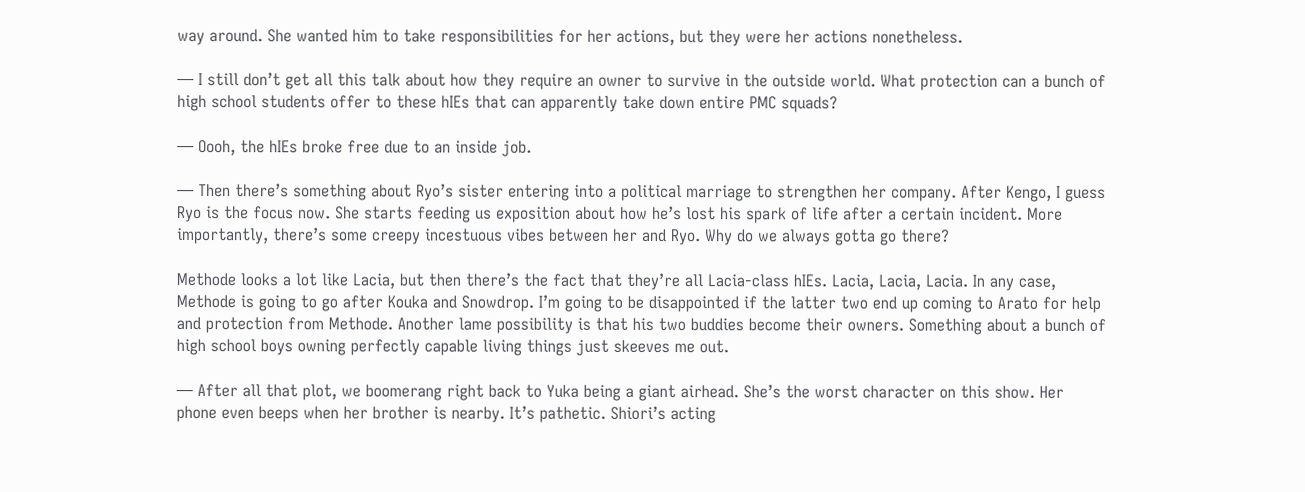way around. She wanted him to take responsibilities for her actions, but they were her actions nonetheless.

— I still don’t get all this talk about how they require an owner to survive in the outside world. What protection can a bunch of high school students offer to these hIEs that can apparently take down entire PMC squads?

— Oooh, the hIEs broke free due to an inside job.

— Then there’s something about Ryo’s sister entering into a political marriage to strengthen her company. After Kengo, I guess Ryo is the focus now. She starts feeding us exposition about how he’s lost his spark of life after a certain incident. More importantly, there’s some creepy incestuous vibes between her and Ryo. Why do we always gotta go there?

Methode looks a lot like Lacia, but then there’s the fact that they’re all Lacia-class hIEs. Lacia, Lacia, Lacia. In any case, Methode is going to go after Kouka and Snowdrop. I’m going to be disappointed if the latter two end up coming to Arato for help and protection from Methode. Another lame possibility is that his two buddies become their owners. Something about a bunch of high school boys owning perfectly capable living things just skeeves me out.

— After all that plot, we boomerang right back to Yuka being a giant airhead. She’s the worst character on this show. Her phone even beeps when her brother is nearby. It’s pathetic. Shiori’s acting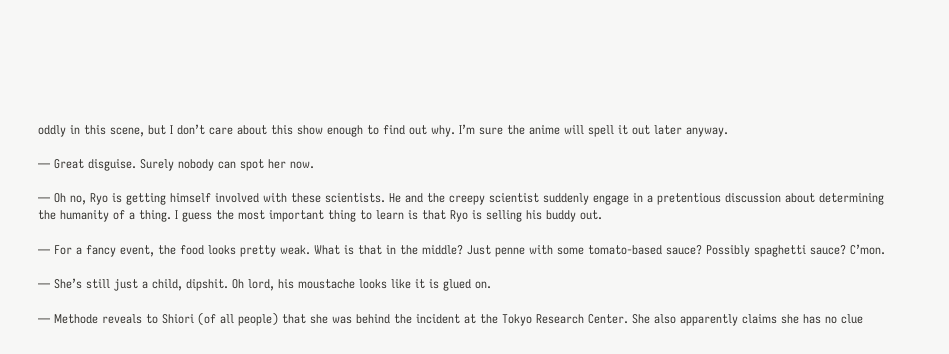oddly in this scene, but I don’t care about this show enough to find out why. I’m sure the anime will spell it out later anyway.

— Great disguise. Surely nobody can spot her now.

— Oh no, Ryo is getting himself involved with these scientists. He and the creepy scientist suddenly engage in a pretentious discussion about determining the humanity of a thing. I guess the most important thing to learn is that Ryo is selling his buddy out.

— For a fancy event, the food looks pretty weak. What is that in the middle? Just penne with some tomato-based sauce? Possibly spaghetti sauce? C’mon.

— She’s still just a child, dipshit. Oh lord, his moustache looks like it is glued on.

— Methode reveals to Shiori (of all people) that she was behind the incident at the Tokyo Research Center. She also apparently claims she has no clue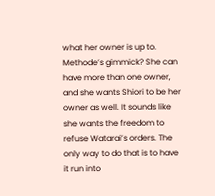what her owner is up to. Methode’s gimmick? She can have more than one owner, and she wants Shiori to be her owner as well. It sounds like she wants the freedom to refuse Watarai’s orders. The only way to do that is to have it run into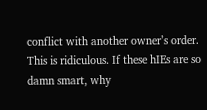conflict with another owner’s order. This is ridiculous. If these hIEs are so damn smart, why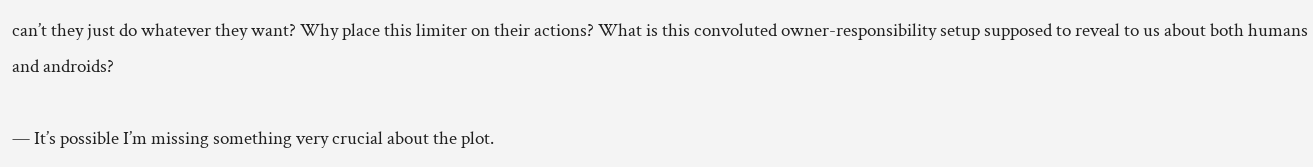can’t they just do whatever they want? Why place this limiter on their actions? What is this convoluted owner-responsibility setup supposed to reveal to us about both humans and androids?

— It’s possible I’m missing something very crucial about the plot.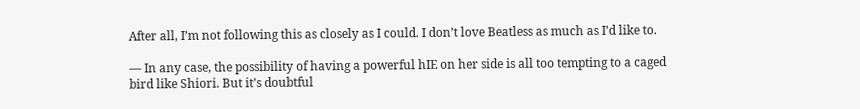After all, I’m not following this as closely as I could. I don’t love Beatless as much as I’d like to.

— In any case, the possibility of having a powerful hIE on her side is all too tempting to a caged bird like Shiori. But it’s doubtful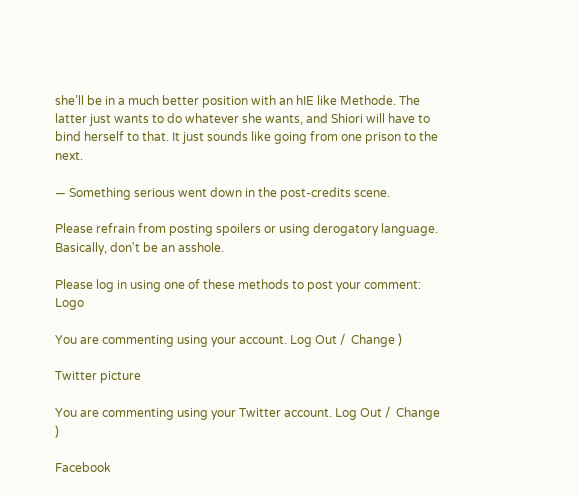she’ll be in a much better position with an hIE like Methode. The latter just wants to do whatever she wants, and Shiori will have to bind herself to that. It just sounds like going from one prison to the next.

— Something serious went down in the post-credits scene.

Please refrain from posting spoilers or using derogatory language. Basically, don't be an asshole.

Please log in using one of these methods to post your comment: Logo

You are commenting using your account. Log Out /  Change )

Twitter picture

You are commenting using your Twitter account. Log Out /  Change )

Facebook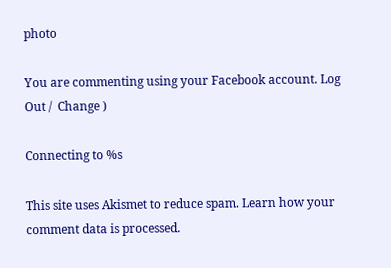photo

You are commenting using your Facebook account. Log Out /  Change )

Connecting to %s

This site uses Akismet to reduce spam. Learn how your comment data is processed.